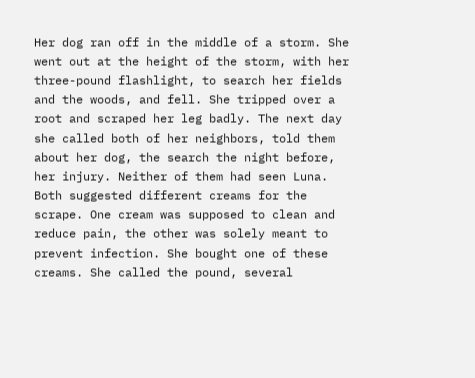Her dog ran off in the middle of a storm. She went out at the height of the storm, with her three-pound flashlight, to search her fields and the woods, and fell. She tripped over a root and scraped her leg badly. The next day she called both of her neighbors, told them about her dog, the search the night before, her injury. Neither of them had seen Luna. Both suggested different creams for the scrape. One cream was supposed to clean and reduce pain, the other was solely meant to prevent infection. She bought one of these creams. She called the pound, several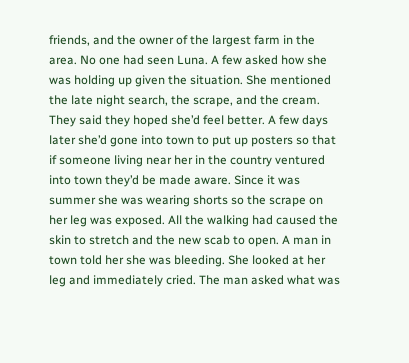friends, and the owner of the largest farm in the area. No one had seen Luna. A few asked how she was holding up given the situation. She mentioned the late night search, the scrape, and the cream. They said they hoped she’d feel better. A few days later she’d gone into town to put up posters so that if someone living near her in the country ventured into town they’d be made aware. Since it was summer she was wearing shorts so the scrape on her leg was exposed. All the walking had caused the skin to stretch and the new scab to open. A man in town told her she was bleeding. She looked at her leg and immediately cried. The man asked what was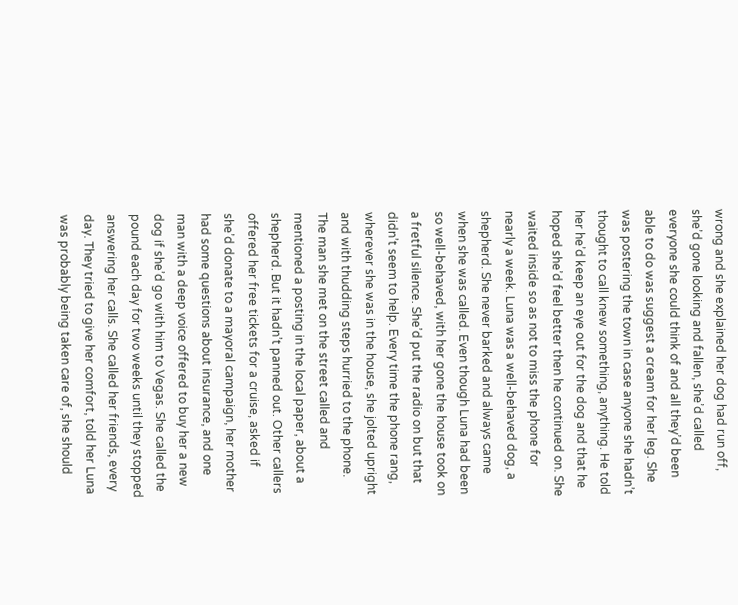wrong and she explained her dog had run off, she’d gone looking and fallen, she’d called everyone she could think of and all they’d been able to do was suggest a cream for her leg. She was postering the town in case anyone she hadn’t thought to call knew something, anything. He told her he’d keep an eye out for the dog and that he hoped she’d feel better then he continued on. She waited inside so as not to miss the phone for nearly a week. Luna was a well-behaved dog, a shepherd. She never barked and always came when she was called. Even though Luna had been so well-behaved, with her gone the house took on a fretful silence. She’d put the radio on but that didn’t seem to help. Every time the phone rang, wherever she was in the house, she jolted upright and with thudding steps hurried to the phone. The man she met on the street called and mentioned a posting in the local paper, about a shepherd. But it hadn’t panned out. Other callers offered her free tickets for a cruise, asked if she’d donate to a mayoral campaign, her mother had some questions about insurance, and one man with a deep voice offered to buy her a new dog if she’d go with him to Vegas. She called the pound each day for two weeks until they stopped answering her calls. She called her friends, every day. They tried to give her comfort, told her Luna was probably being taken care of, she should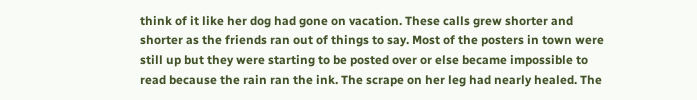think of it like her dog had gone on vacation. These calls grew shorter and shorter as the friends ran out of things to say. Most of the posters in town were still up but they were starting to be posted over or else became impossible to read because the rain ran the ink. The scrape on her leg had nearly healed. The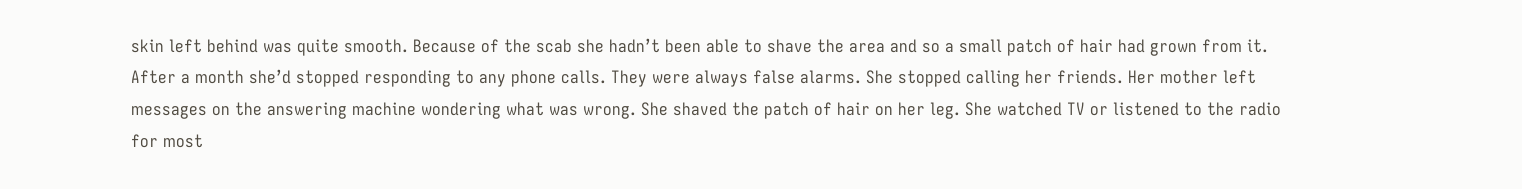skin left behind was quite smooth. Because of the scab she hadn’t been able to shave the area and so a small patch of hair had grown from it. After a month she’d stopped responding to any phone calls. They were always false alarms. She stopped calling her friends. Her mother left messages on the answering machine wondering what was wrong. She shaved the patch of hair on her leg. She watched TV or listened to the radio for most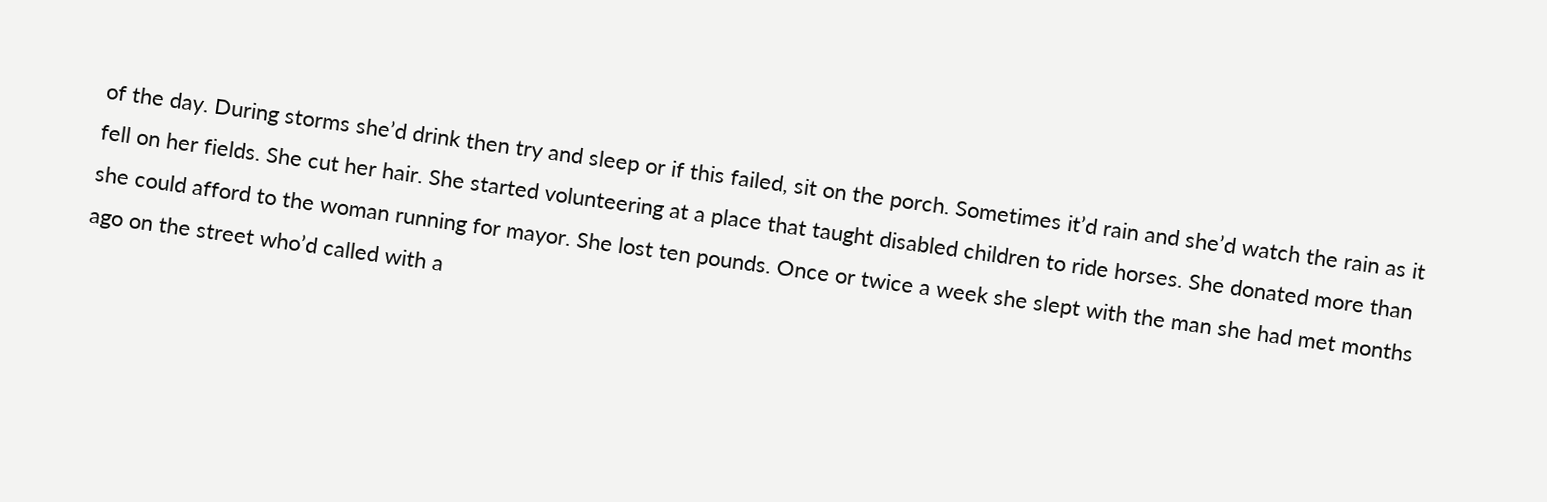of the day. During storms she’d drink then try and sleep or if this failed, sit on the porch. Sometimes it’d rain and she’d watch the rain as it fell on her fields. She cut her hair. She started volunteering at a place that taught disabled children to ride horses. She donated more than she could afford to the woman running for mayor. She lost ten pounds. Once or twice a week she slept with the man she had met months ago on the street who’d called with a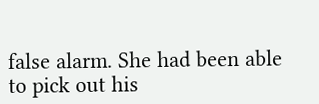false alarm. She had been able to pick out his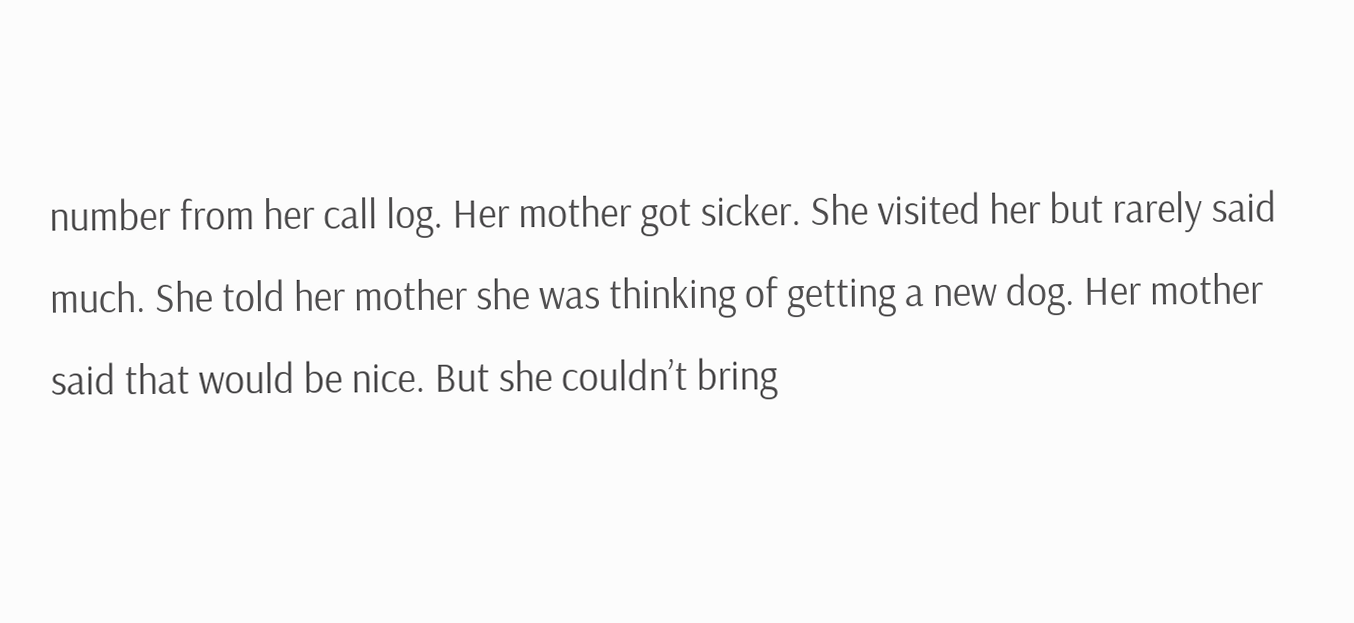number from her call log. Her mother got sicker. She visited her but rarely said much. She told her mother she was thinking of getting a new dog. Her mother said that would be nice. But she couldn’t bring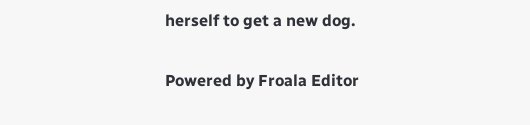herself to get a new dog.

Powered by Froala Editor